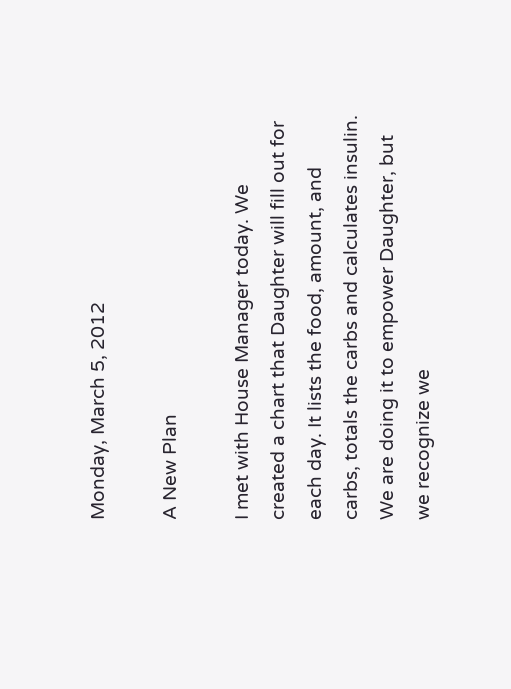Monday, March 5, 2012

A New Plan

I met with House Manager today. We created a chart that Daughter will fill out for each day. It lists the food, amount, and carbs, totals the carbs and calculates insulin. We are doing it to empower Daughter, but we recognize we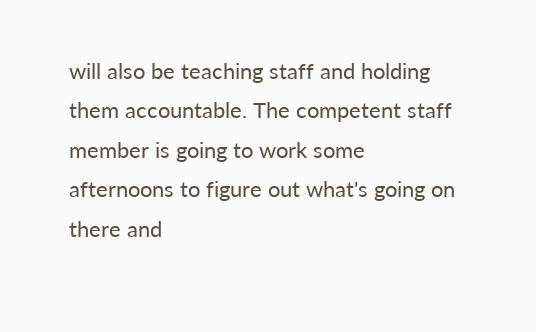will also be teaching staff and holding them accountable. The competent staff member is going to work some afternoons to figure out what's going on there and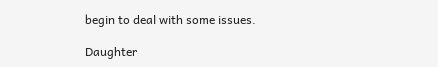begin to deal with some issues.

Daughter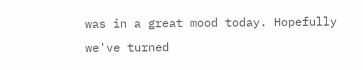was in a great mood today. Hopefully we've turned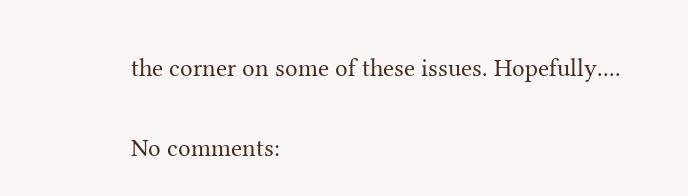the corner on some of these issues. Hopefully....

No comments: